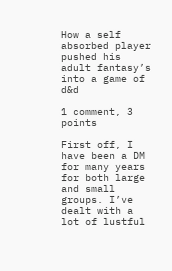How a self absorbed player pushed his adult fantasy’s into a game of d&d

1 comment, 3 points

First off, I have been a DM for many years for both large and small groups. I’ve dealt with a lot of lustful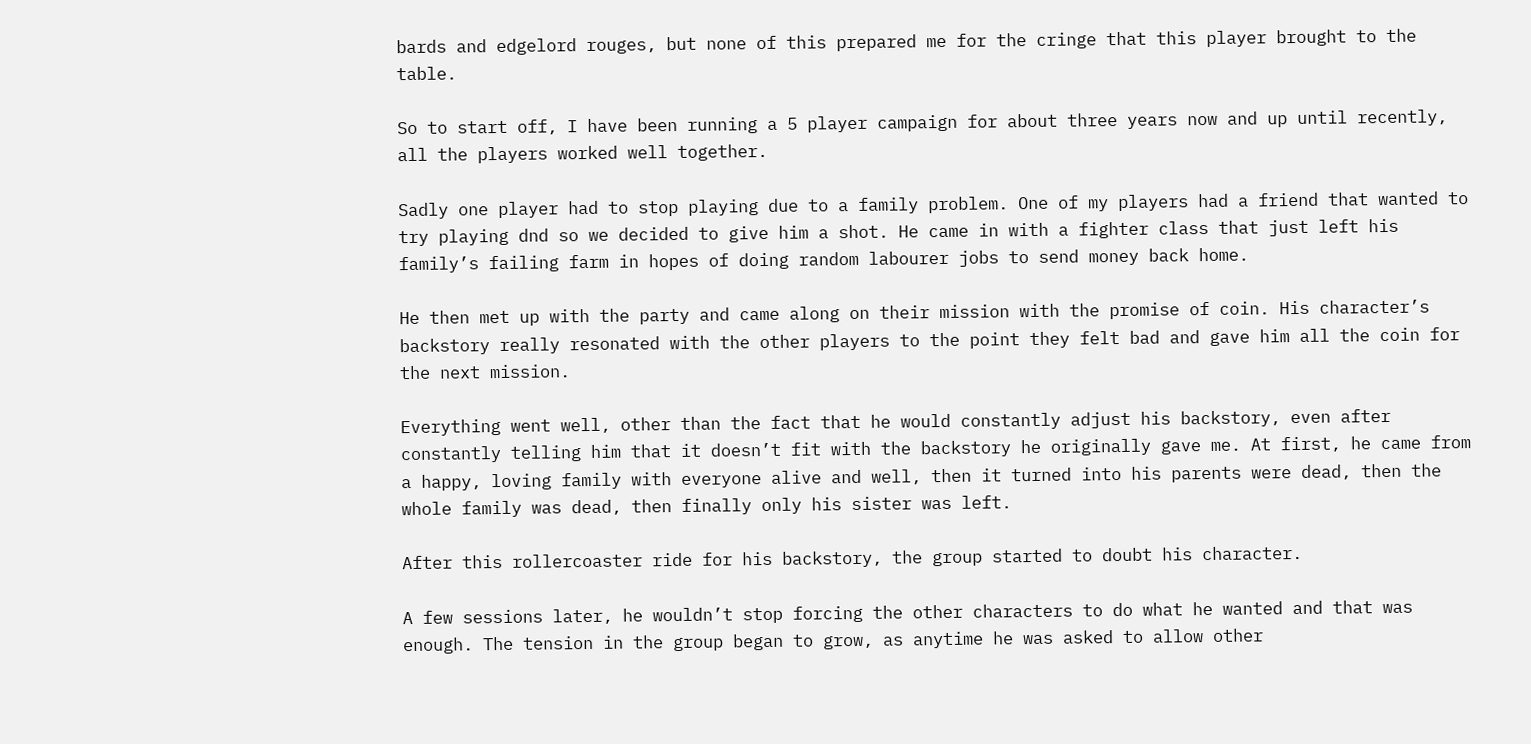bards and edgelord rouges, but none of this prepared me for the cringe that this player brought to the table.

So to start off, I have been running a 5 player campaign for about three years now and up until recently, all the players worked well together.

Sadly one player had to stop playing due to a family problem. One of my players had a friend that wanted to try playing dnd so we decided to give him a shot. He came in with a fighter class that just left his family’s failing farm in hopes of doing random labourer jobs to send money back home.

He then met up with the party and came along on their mission with the promise of coin. His character’s backstory really resonated with the other players to the point they felt bad and gave him all the coin for the next mission.

Everything went well, other than the fact that he would constantly adjust his backstory, even after constantly telling him that it doesn’t fit with the backstory he originally gave me. At first, he came from a happy, loving family with everyone alive and well, then it turned into his parents were dead, then the whole family was dead, then finally only his sister was left.

After this rollercoaster ride for his backstory, the group started to doubt his character.

A few sessions later, he wouldn’t stop forcing the other characters to do what he wanted and that was enough. The tension in the group began to grow, as anytime he was asked to allow other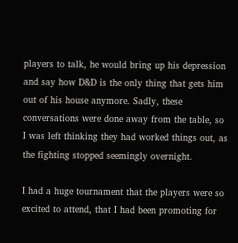players to talk, he would bring up his depression and say how D&D is the only thing that gets him out of his house anymore. Sadly, these conversations were done away from the table, so I was left thinking they had worked things out, as the fighting stopped seemingly overnight.

I had a huge tournament that the players were so excited to attend, that I had been promoting for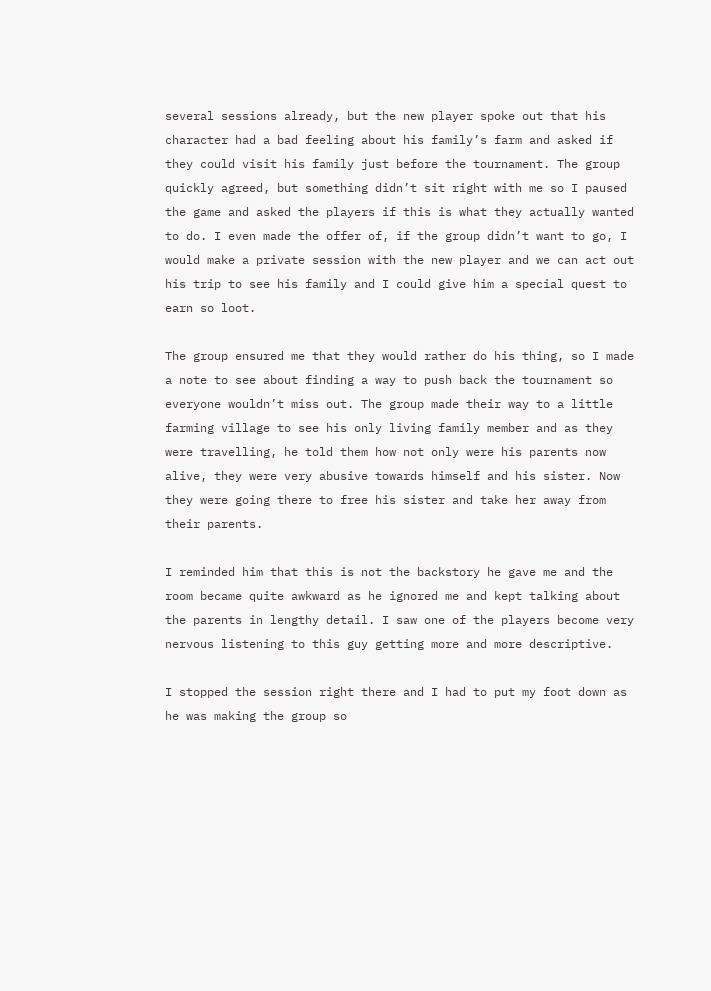several sessions already, but the new player spoke out that his character had a bad feeling about his family’s farm and asked if they could visit his family just before the tournament. The group quickly agreed, but something didn’t sit right with me so I paused the game and asked the players if this is what they actually wanted to do. I even made the offer of, if the group didn’t want to go, I would make a private session with the new player and we can act out his trip to see his family and I could give him a special quest to earn so loot.

The group ensured me that they would rather do his thing, so I made a note to see about finding a way to push back the tournament so everyone wouldn’t miss out. The group made their way to a little farming village to see his only living family member and as they were travelling, he told them how not only were his parents now alive, they were very abusive towards himself and his sister. Now they were going there to free his sister and take her away from their parents.

I reminded him that this is not the backstory he gave me and the room became quite awkward as he ignored me and kept talking about the parents in lengthy detail. I saw one of the players become very nervous listening to this guy getting more and more descriptive.

I stopped the session right there and I had to put my foot down as he was making the group so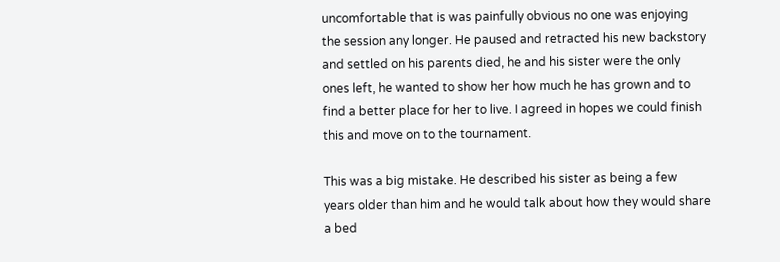uncomfortable that is was painfully obvious no one was enjoying the session any longer. He paused and retracted his new backstory and settled on his parents died, he and his sister were the only ones left, he wanted to show her how much he has grown and to find a better place for her to live. I agreed in hopes we could finish this and move on to the tournament.

This was a big mistake. He described his sister as being a few years older than him and he would talk about how they would share a bed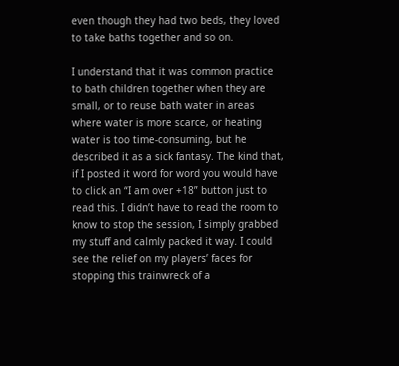even though they had two beds, they loved to take baths together and so on.

I understand that it was common practice to bath children together when they are small, or to reuse bath water in areas where water is more scarce, or heating water is too time-consuming, but he described it as a sick fantasy. The kind that, if I posted it word for word you would have to click an “I am over +18” button just to read this. I didn’t have to read the room to know to stop the session, I simply grabbed my stuff and calmly packed it way. I could see the relief on my players’ faces for stopping this trainwreck of a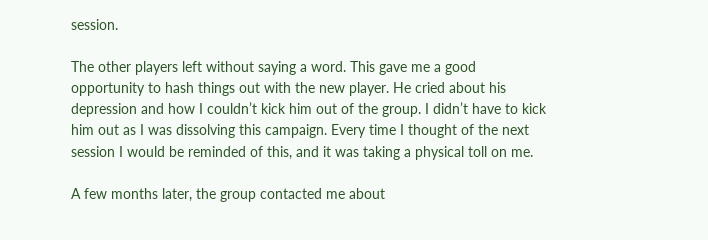session.

The other players left without saying a word. This gave me a good opportunity to hash things out with the new player. He cried about his depression and how I couldn’t kick him out of the group. I didn’t have to kick him out as I was dissolving this campaign. Every time I thought of the next session I would be reminded of this, and it was taking a physical toll on me.

A few months later, the group contacted me about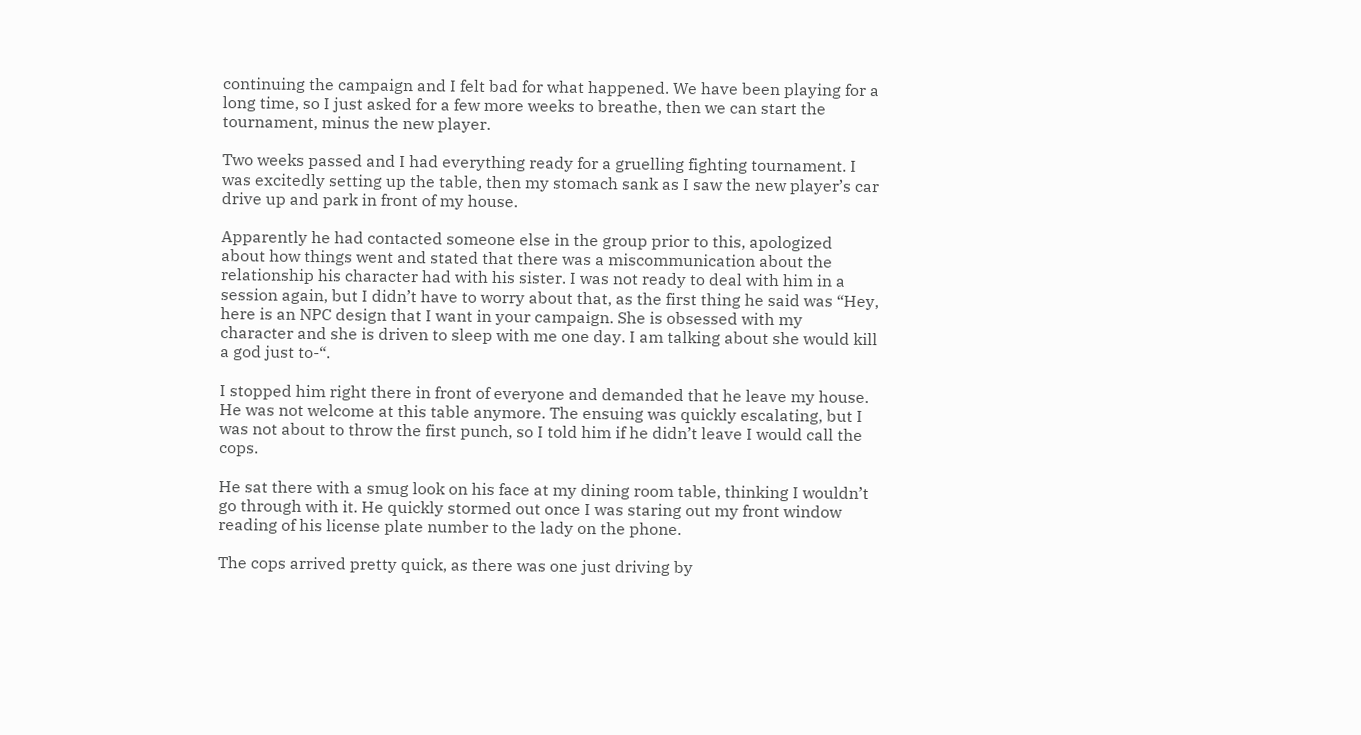continuing the campaign and I felt bad for what happened. We have been playing for a long time, so I just asked for a few more weeks to breathe, then we can start the tournament, minus the new player.

Two weeks passed and I had everything ready for a gruelling fighting tournament. I was excitedly setting up the table, then my stomach sank as I saw the new player’s car drive up and park in front of my house.

Apparently he had contacted someone else in the group prior to this, apologized about how things went and stated that there was a miscommunication about the relationship his character had with his sister. I was not ready to deal with him in a session again, but I didn’t have to worry about that, as the first thing he said was “Hey, here is an NPC design that I want in your campaign. She is obsessed with my character and she is driven to sleep with me one day. I am talking about she would kill a god just to-“.

I stopped him right there in front of everyone and demanded that he leave my house. He was not welcome at this table anymore. The ensuing was quickly escalating, but I was not about to throw the first punch, so I told him if he didn’t leave I would call the cops.

He sat there with a smug look on his face at my dining room table, thinking I wouldn’t go through with it. He quickly stormed out once I was staring out my front window reading of his license plate number to the lady on the phone.

The cops arrived pretty quick, as there was one just driving by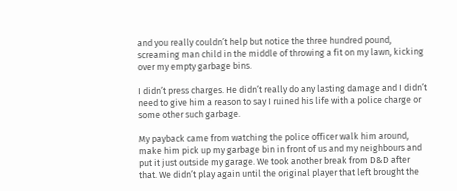and you really couldn’t help but notice the three hundred pound, screaming man child in the middle of throwing a fit on my lawn, kicking over my empty garbage bins.

I didn’t press charges. He didn’t really do any lasting damage and I didn’t need to give him a reason to say I ruined his life with a police charge or some other such garbage.

My payback came from watching the police officer walk him around, make him pick up my garbage bin in front of us and my neighbours and put it just outside my garage. We took another break from D&D after that. We didn’t play again until the original player that left brought the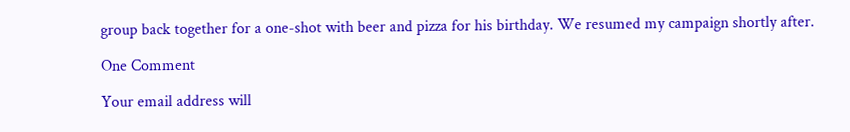group back together for a one-shot with beer and pizza for his birthday. We resumed my campaign shortly after.

One Comment

Your email address will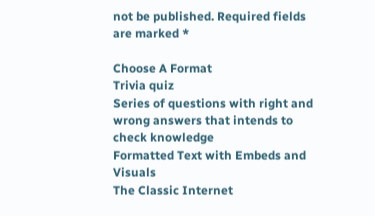not be published. Required fields are marked *

Choose A Format
Trivia quiz
Series of questions with right and wrong answers that intends to check knowledge
Formatted Text with Embeds and Visuals
The Classic Internet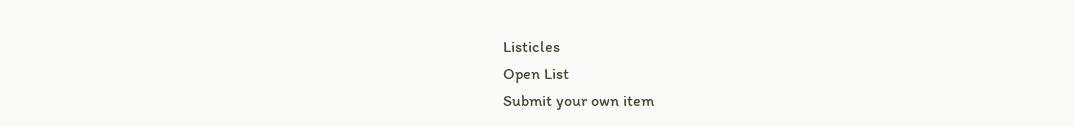Listicles
Open List
Submit your own item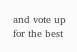and vote up for the best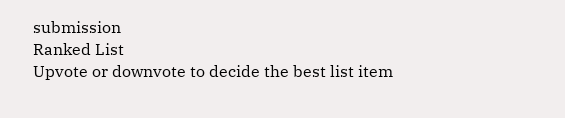submission
Ranked List
Upvote or downvote to decide the best list item